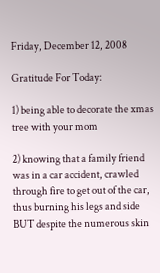Friday, December 12, 2008

Gratitude For Today:

1) being able to decorate the xmas tree with your mom

2) knowing that a family friend was in a car accident, crawled through fire to get out of the car, thus burning his legs and side BUT despite the numerous skin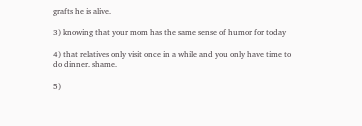grafts he is alive.

3) knowing that your mom has the same sense of humor for today

4) that relatives only visit once in a while and you only have time to do dinner. shame.

5)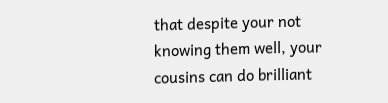that despite your not knowing them well, your cousins can do brilliant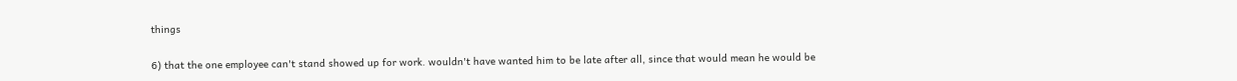things

6) that the one employee can't stand showed up for work. wouldn't have wanted him to be late after all, since that would mean he would be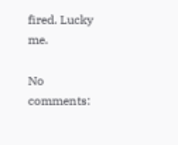fired. Lucky me.

No comments: